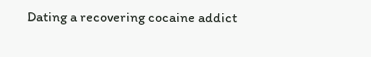Dating a recovering cocaine addict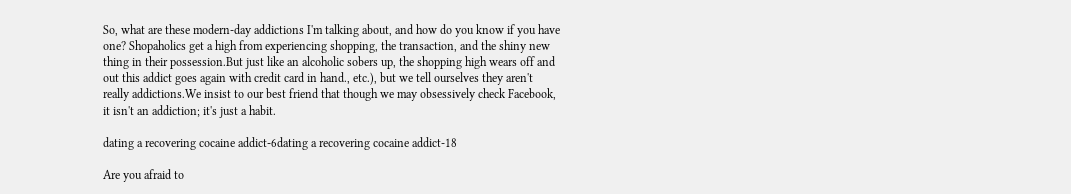So, what are these modern-day addictions I'm talking about, and how do you know if you have one? Shopaholics get a high from experiencing shopping, the transaction, and the shiny new thing in their possession.But just like an alcoholic sobers up, the shopping high wears off and out this addict goes again with credit card in hand., etc.), but we tell ourselves they aren't really addictions.We insist to our best friend that though we may obsessively check Facebook, it isn't an addiction; it's just a habit.

dating a recovering cocaine addict-6dating a recovering cocaine addict-18

Are you afraid to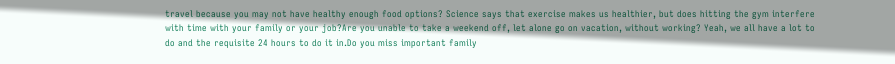travel because you may not have healthy enough food options? Science says that exercise makes us healthier, but does hitting the gym interfere with time with your family or your job?Are you unable to take a weekend off, let alone go on vacation, without working? Yeah, we all have a lot to do and the requisite 24 hours to do it in.Do you miss important family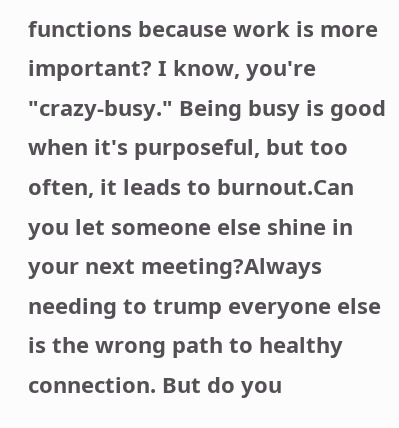functions because work is more important? I know, you're "crazy-busy." Being busy is good when it's purposeful, but too often, it leads to burnout.Can you let someone else shine in your next meeting?Always needing to trump everyone else is the wrong path to healthy connection. But do you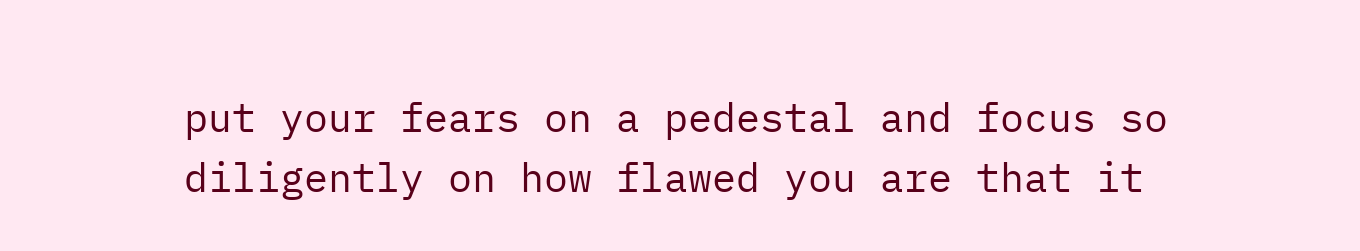put your fears on a pedestal and focus so diligently on how flawed you are that it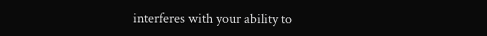interferes with your ability to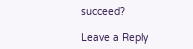succeed?

Leave a Reply